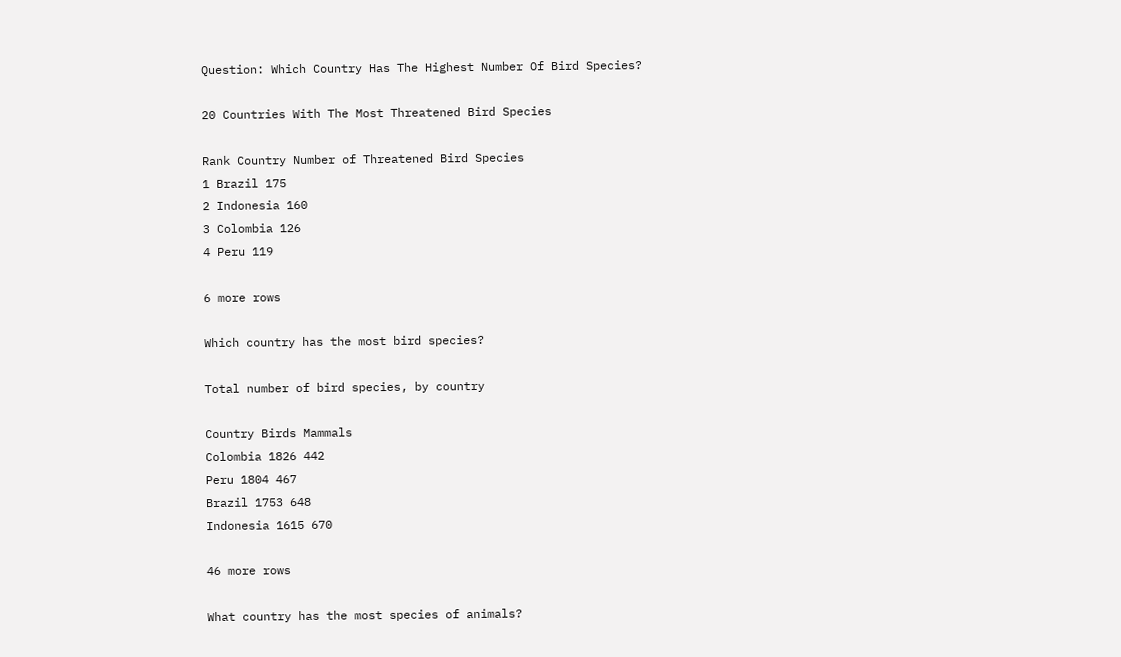Question: Which Country Has The Highest Number Of Bird Species?

20 Countries With The Most Threatened Bird Species

Rank Country Number of Threatened Bird Species
1 Brazil 175
2 Indonesia 160
3 Colombia 126
4 Peru 119

6 more rows

Which country has the most bird species?

Total number of bird species, by country

Country Birds Mammals
Colombia 1826 442
Peru 1804 467
Brazil 1753 648
Indonesia 1615 670

46 more rows

What country has the most species of animals?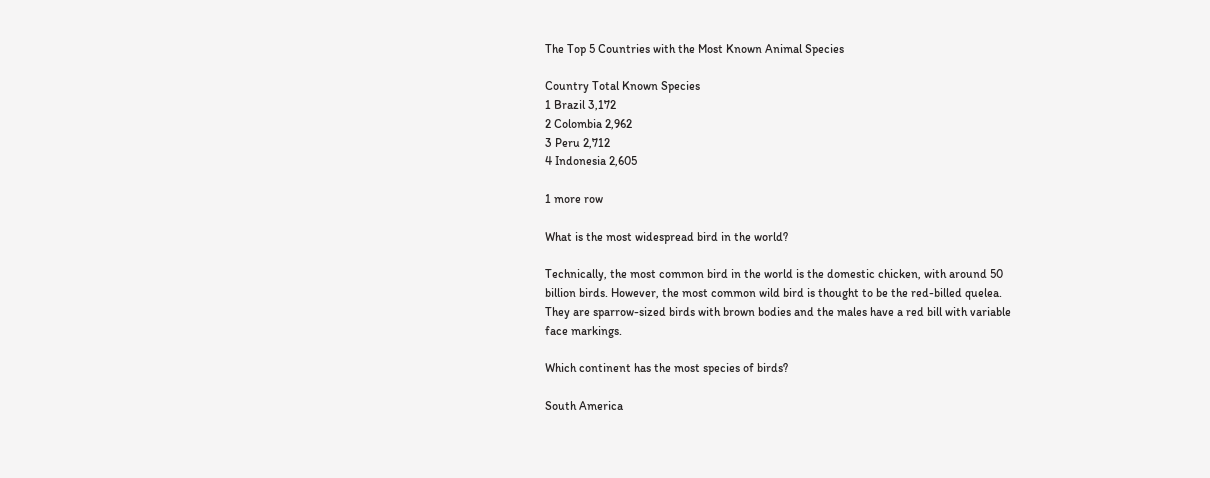The Top 5 Countries with the Most Known Animal Species

Country Total Known Species
1 Brazil 3,172
2 Colombia 2,962
3 Peru 2,712
4 Indonesia 2,605

1 more row

What is the most widespread bird in the world?

Technically, the most common bird in the world is the domestic chicken, with around 50 billion birds. However, the most common wild bird is thought to be the red-billed quelea. They are sparrow-sized birds with brown bodies and the males have a red bill with variable face markings.

Which continent has the most species of birds?

South America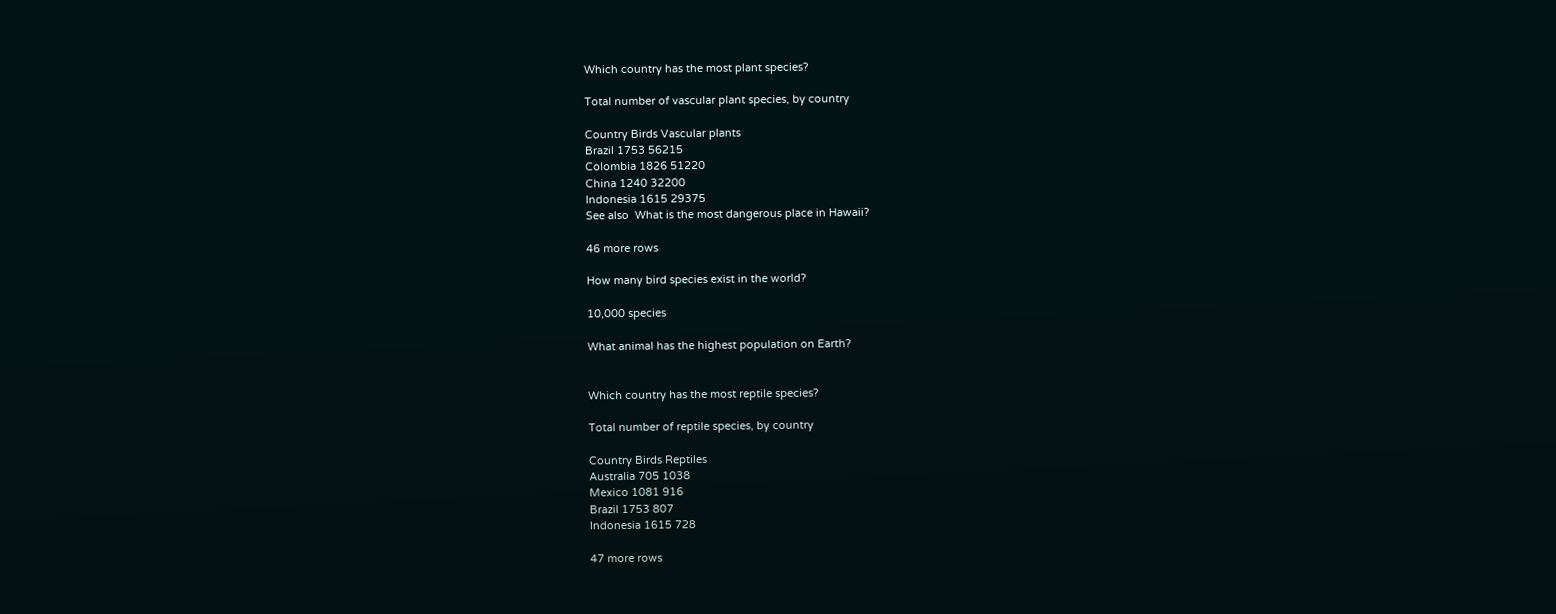Which country has the most plant species?

Total number of vascular plant species, by country

Country Birds Vascular plants
Brazil 1753 56215
Colombia 1826 51220
China 1240 32200
Indonesia 1615 29375
See also  What is the most dangerous place in Hawaii?

46 more rows

How many bird species exist in the world?

10,000 species

What animal has the highest population on Earth?


Which country has the most reptile species?

Total number of reptile species, by country

Country Birds Reptiles
Australia 705 1038
Mexico 1081 916
Brazil 1753 807
Indonesia 1615 728

47 more rows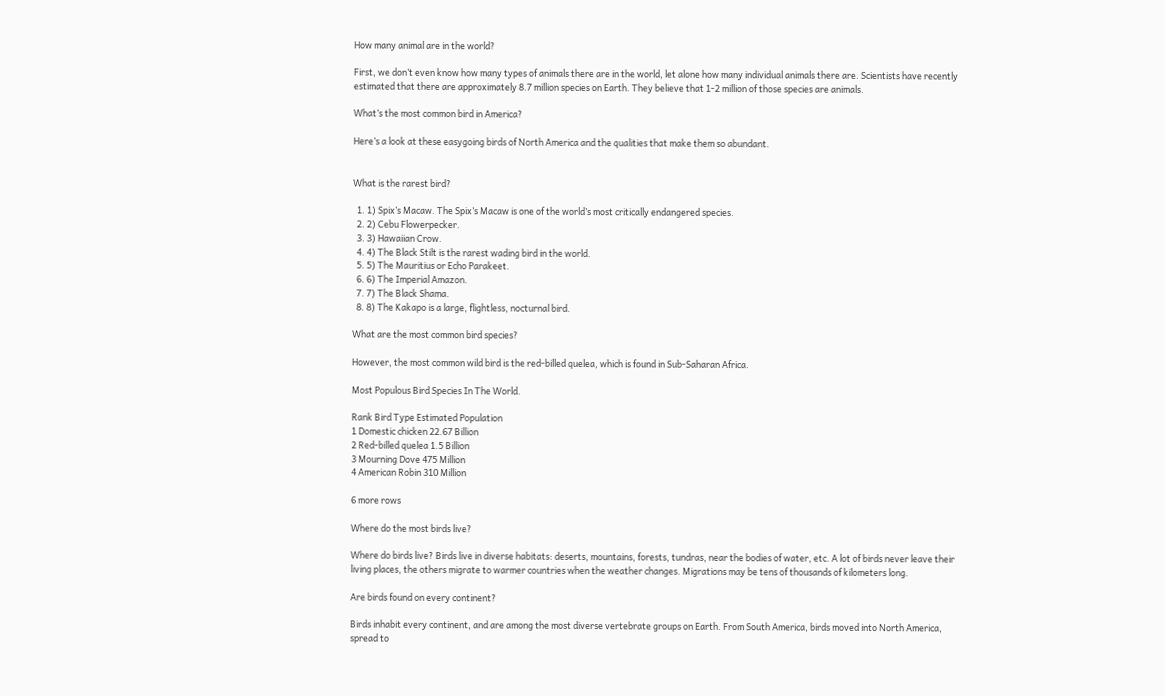How many animal are in the world?

First, we don’t even know how many types of animals there are in the world, let alone how many individual animals there are. Scientists have recently estimated that there are approximately 8.7 million species on Earth. They believe that 1-2 million of those species are animals.

What’s the most common bird in America?

Here’s a look at these easygoing birds of North America and the qualities that make them so abundant.


What is the rarest bird?

  1. 1) Spix’s Macaw. The Spix’s Macaw is one of the world’s most critically endangered species.
  2. 2) Cebu Flowerpecker.
  3. 3) Hawaiian Crow.
  4. 4) The Black Stilt is the rarest wading bird in the world.
  5. 5) The Mauritius or Echo Parakeet.
  6. 6) The Imperial Amazon.
  7. 7) The Black Shama.
  8. 8) The Kakapo is a large, flightless, nocturnal bird.

What are the most common bird species?

However, the most common wild bird is the red-billed quelea, which is found in Sub-Saharan Africa.

Most Populous Bird Species In The World.

Rank Bird Type Estimated Population
1 Domestic chicken 22.67 Billion
2 Red-billed quelea 1.5 Billion
3 Mourning Dove 475 Million
4 American Robin 310 Million

6 more rows

Where do the most birds live?

Where do birds live? Birds live in diverse habitats: deserts, mountains, forests, tundras, near the bodies of water, etc. A lot of birds never leave their living places, the others migrate to warmer countries when the weather changes. Migrations may be tens of thousands of kilometers long.

Are birds found on every continent?

Birds inhabit every continent, and are among the most diverse vertebrate groups on Earth. From South America, birds moved into North America, spread to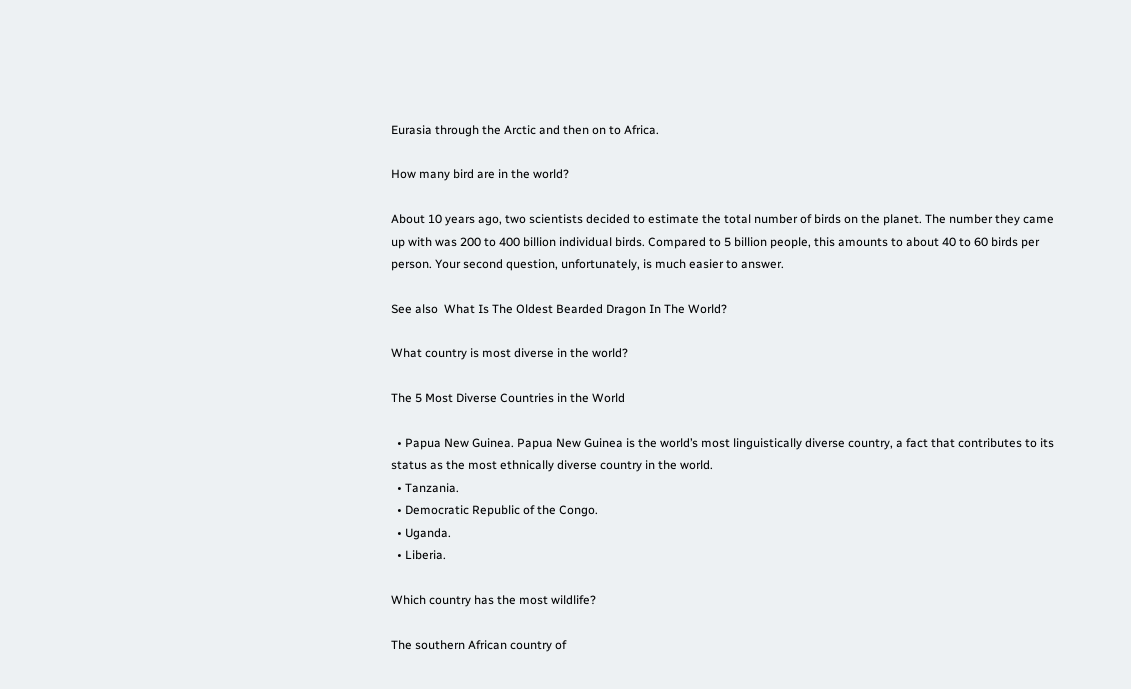Eurasia through the Arctic and then on to Africa.

How many bird are in the world?

About 10 years ago, two scientists decided to estimate the total number of birds on the planet. The number they came up with was 200 to 400 billion individual birds. Compared to 5 billion people, this amounts to about 40 to 60 birds per person. Your second question, unfortunately, is much easier to answer.

See also  What Is The Oldest Bearded Dragon In The World?

What country is most diverse in the world?

The 5 Most Diverse Countries in the World

  • Papua New Guinea. Papua New Guinea is the world’s most linguistically diverse country, a fact that contributes to its status as the most ethnically diverse country in the world.
  • Tanzania.
  • Democratic Republic of the Congo.
  • Uganda.
  • Liberia.

Which country has the most wildlife?

The southern African country of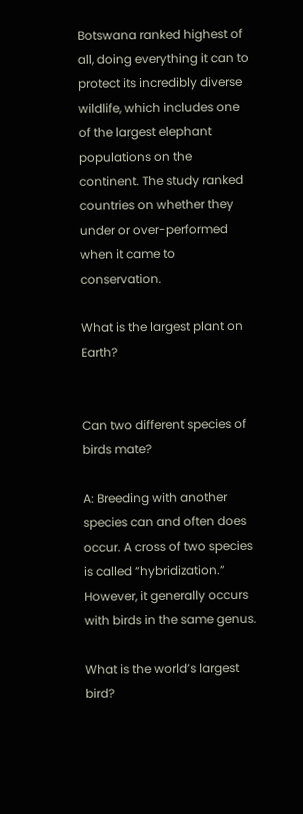Botswana ranked highest of all, doing everything it can to protect its incredibly diverse wildlife, which includes one of the largest elephant populations on the continent. The study ranked countries on whether they under or over-performed when it came to conservation.

What is the largest plant on Earth?


Can two different species of birds mate?

A: Breeding with another species can and often does occur. A cross of two species is called “hybridization.” However, it generally occurs with birds in the same genus.

What is the world’s largest bird?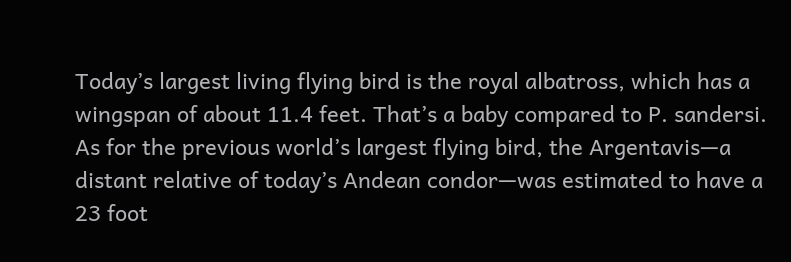Today’s largest living flying bird is the royal albatross, which has a wingspan of about 11.4 feet. That’s a baby compared to P. sandersi. As for the previous world’s largest flying bird, the Argentavis—a distant relative of today’s Andean condor—was estimated to have a 23 foot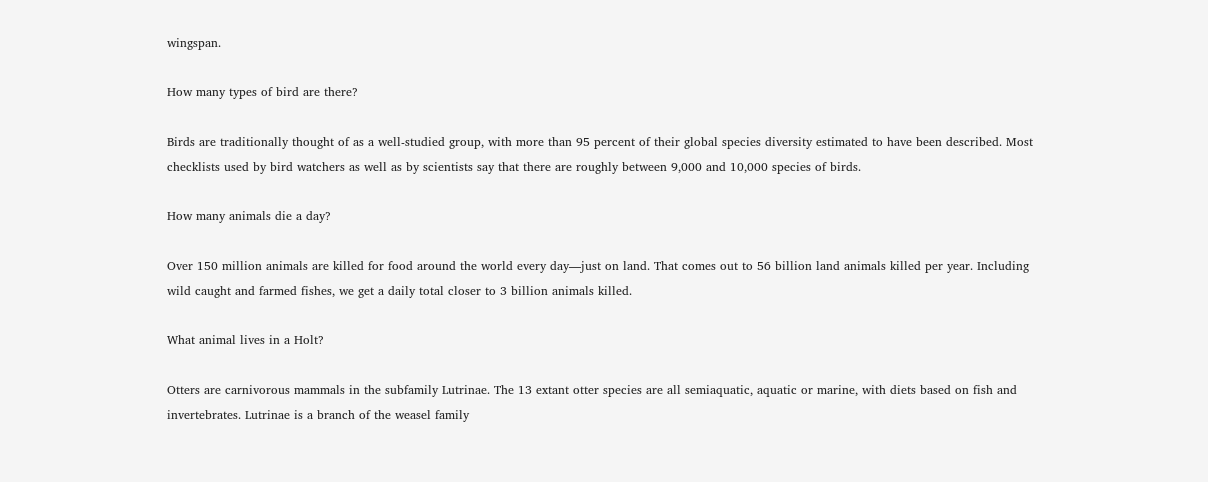wingspan.

How many types of bird are there?

Birds are traditionally thought of as a well-studied group, with more than 95 percent of their global species diversity estimated to have been described. Most checklists used by bird watchers as well as by scientists say that there are roughly between 9,000 and 10,000 species of birds.

How many animals die a day?

Over 150 million animals are killed for food around the world every day—just on land. That comes out to 56 billion land animals killed per year. Including wild caught and farmed fishes, we get a daily total closer to 3 billion animals killed.

What animal lives in a Holt?

Otters are carnivorous mammals in the subfamily Lutrinae. The 13 extant otter species are all semiaquatic, aquatic or marine, with diets based on fish and invertebrates. Lutrinae is a branch of the weasel family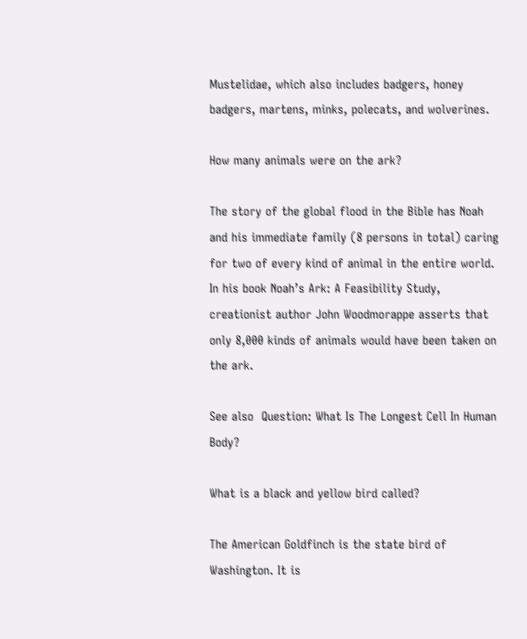Mustelidae, which also includes badgers, honey badgers, martens, minks, polecats, and wolverines.

How many animals were on the ark?

The story of the global flood in the Bible has Noah and his immediate family (8 persons in total) caring for two of every kind of animal in the entire world. In his book Noah’s Ark: A Feasibility Study, creationist author John Woodmorappe asserts that only 8,000 kinds of animals would have been taken on the ark.

See also  Question: What Is The Longest Cell In Human Body?

What is a black and yellow bird called?

The American Goldfinch is the state bird of Washington. It is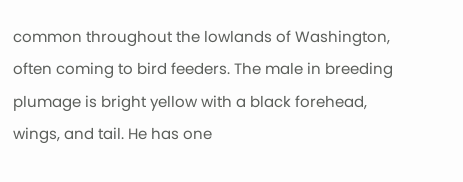common throughout the lowlands of Washington, often coming to bird feeders. The male in breeding plumage is bright yellow with a black forehead, wings, and tail. He has one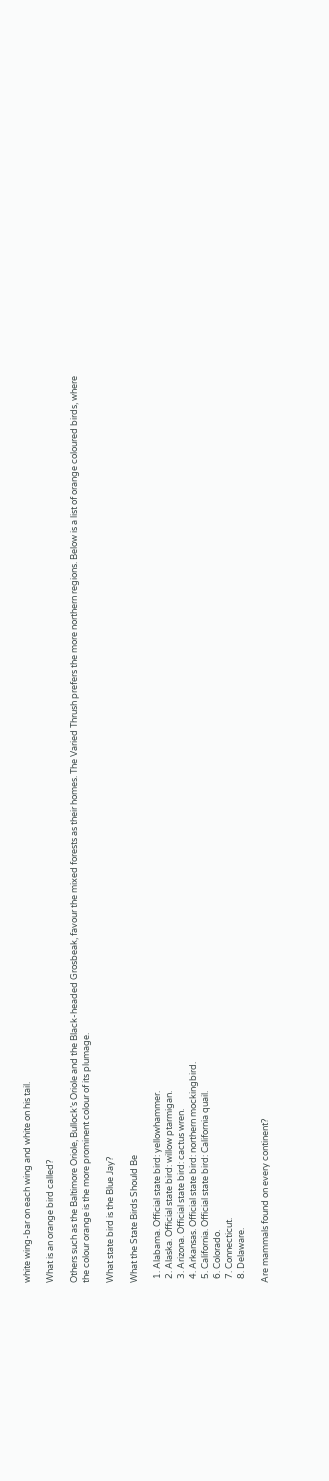white wing-bar on each wing and white on his tail.

What is an orange bird called?

Others such as the Baltimore Oriole, Bullock’s Oriole and the Black-headed Grosbeak, favour the mixed forests as their homes. The Varied Thrush prefers the more northern regions. Below is a list of orange coloured birds, where the colour orange is the more prominent colour of its plumage.

What state bird is the Blue Jay?

What the State Birds Should Be

  1. Alabama. Official state bird: yellowhammer.
  2. Alaska. Official state bird: willow ptarmigan.
  3. Arizona. Official state bird: cactus wren.
  4. Arkansas. Official state bird: northern mockingbird.
  5. California. Official state bird: California quail.
  6. Colorado.
  7. Connecticut.
  8. Delaware.

Are mammals found on every continent?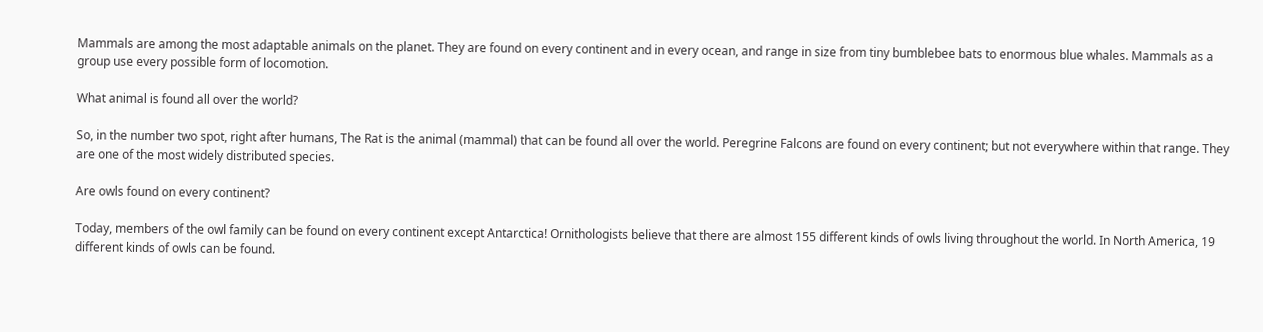Mammals are among the most adaptable animals on the planet. They are found on every continent and in every ocean, and range in size from tiny bumblebee bats to enormous blue whales. Mammals as a group use every possible form of locomotion.

What animal is found all over the world?

So, in the number two spot, right after humans, The Rat is the animal (mammal) that can be found all over the world. Peregrine Falcons are found on every continent; but not everywhere within that range. They are one of the most widely distributed species.

Are owls found on every continent?

Today, members of the owl family can be found on every continent except Antarctica! Ornithologists believe that there are almost 155 different kinds of owls living throughout the world. In North America, 19 different kinds of owls can be found.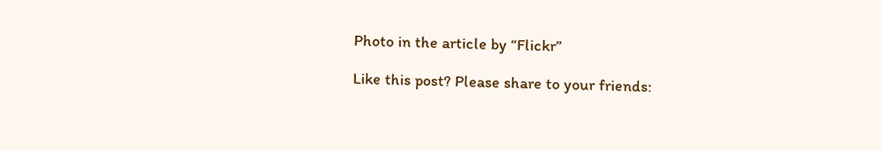Photo in the article by “Flickr”

Like this post? Please share to your friends: